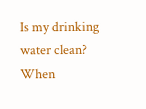Is my drinking water clean?
When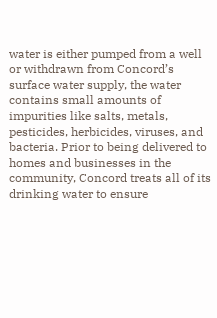water is either pumped from a well or withdrawn from Concord’s surface water supply, the water contains small amounts of impurities like salts, metals, pesticides, herbicides, viruses, and bacteria. Prior to being delivered to homes and businesses in the community, Concord treats all of its drinking water to ensure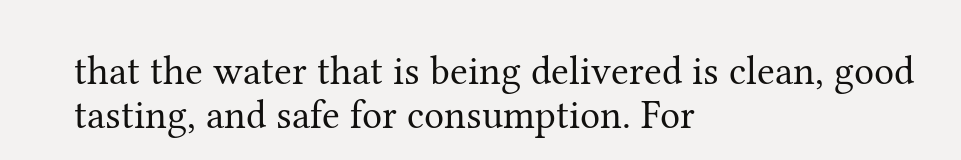that the water that is being delivered is clean, good tasting, and safe for consumption. For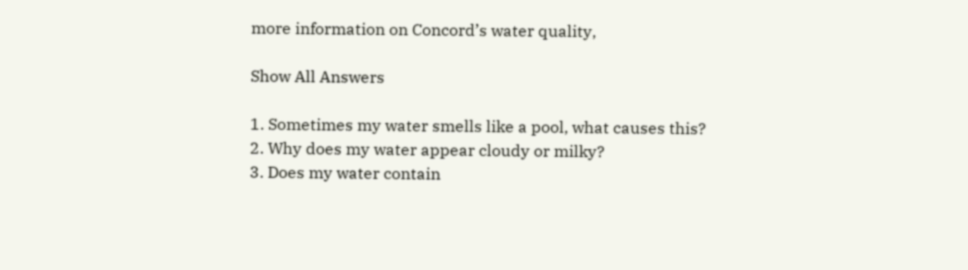more information on Concord’s water quality,

Show All Answers

1. Sometimes my water smells like a pool, what causes this?
2. Why does my water appear cloudy or milky?
3. Does my water contain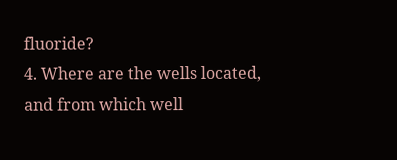fluoride?
4. Where are the wells located, and from which well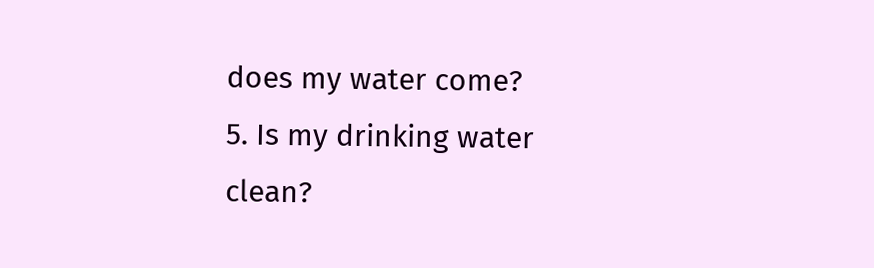does my water come?
5. Is my drinking water clean?